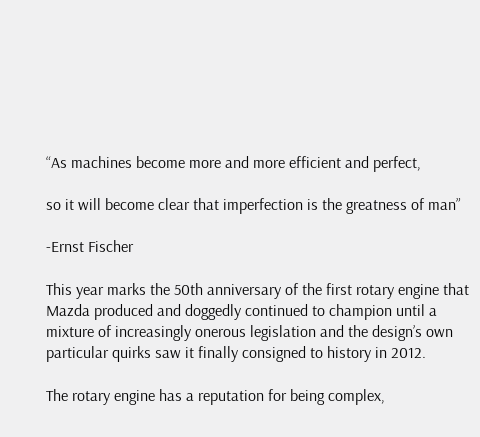“As machines become more and more efficient and perfect,

so it will become clear that imperfection is the greatness of man”

-Ernst Fischer

This year marks the 50th anniversary of the first rotary engine that Mazda produced and doggedly continued to champion until a mixture of increasingly onerous legislation and the design’s own particular quirks saw it finally consigned to history in 2012.

The rotary engine has a reputation for being complex,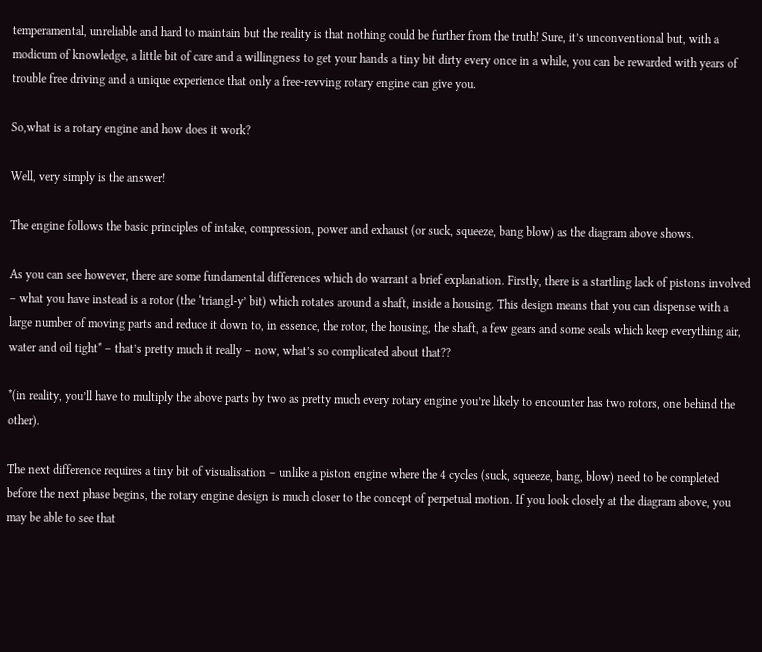temperamental, unreliable and hard to maintain but the reality is that nothing could be further from the truth! Sure, it’s unconventional but, with a modicum of knowledge, a little bit of care and a willingness to get your hands a tiny bit dirty every once in a while, you can be rewarded with years of trouble free driving and a unique experience that only a free-revving rotary engine can give you.

So,what is a rotary engine and how does it work?

Well, very simply is the answer!

The engine follows the basic principles of intake, compression, power and exhaust (or suck, squeeze, bang blow) as the diagram above shows.

As you can see however, there are some fundamental differences which do warrant a brief explanation. Firstly, there is a startling lack of pistons involved – what you have instead is a rotor (the ‘triangl-y’ bit) which rotates around a shaft, inside a housing. This design means that you can dispense with a large number of moving parts and reduce it down to, in essence, the rotor, the housing, the shaft, a few gears and some seals which keep everything air, water and oil tight* – that’s pretty much it really – now, what’s so complicated about that??

*(in reality, you’ll have to multiply the above parts by two as pretty much every rotary engine you’re likely to encounter has two rotors, one behind the other).

The next difference requires a tiny bit of visualisation – unlike a piston engine where the 4 cycles (suck, squeeze, bang, blow) need to be completed before the next phase begins, the rotary engine design is much closer to the concept of perpetual motion. If you look closely at the diagram above, you may be able to see that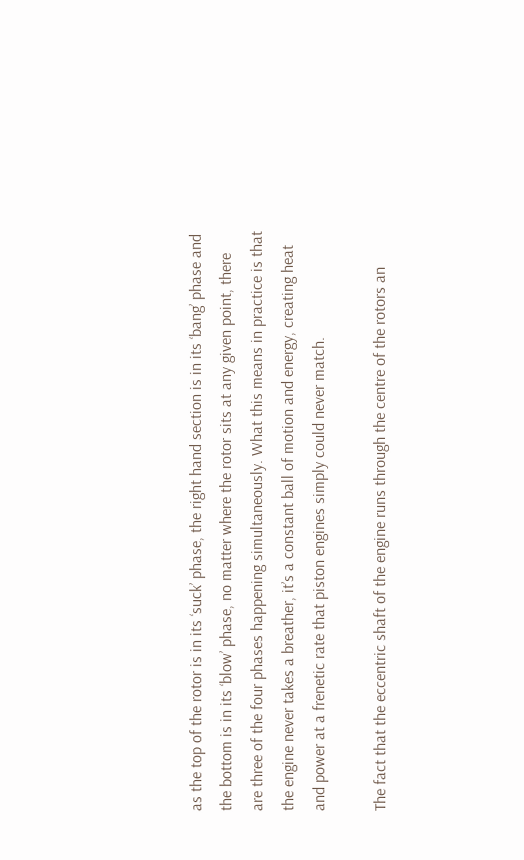as the top of the rotor is in its ‘suck’ phase, the right hand section is in its ‘bang’ phase and the bottom is in its ‘blow’ phase, no matter where the rotor sits at any given point, there are three of the four phases happening simultaneously. What this means in practice is that the engine never takes a breather, it’s a constant ball of motion and energy, creating heat and power at a frenetic rate that piston engines simply could never match.

The fact that the eccentric shaft of the engine runs through the centre of the rotors an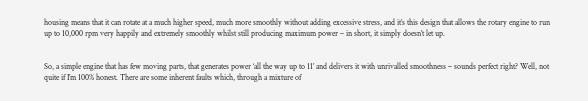housing means that it can rotate at a much higher speed, much more smoothly without adding excessive stress, and it’s this design that allows the rotary engine to run up to 10,000 rpm very happily and extremely smoothly whilst still producing maximum power – in short, it simply doesn’t let up.


So, a simple engine that has few moving parts, that generates power ‘all the way up to 11’ and delivers it with unrivalled smoothness – sounds perfect right? Well, not quite if I’m 100% honest. There are some inherent faults which, through a mixture of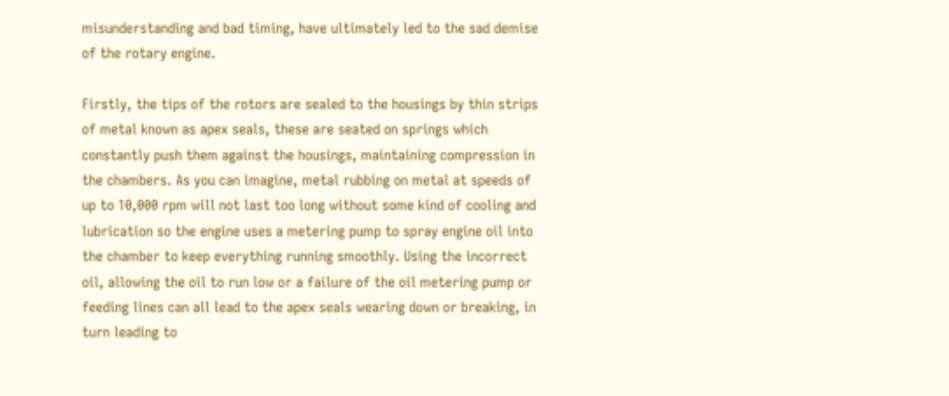misunderstanding and bad timing, have ultimately led to the sad demise of the rotary engine.

Firstly, the tips of the rotors are sealed to the housings by thin strips of metal known as apex seals, these are seated on springs which constantly push them against the housings, maintaining compression in the chambers. As you can imagine, metal rubbing on metal at speeds of up to 10,000 rpm will not last too long without some kind of cooling and lubrication so the engine uses a metering pump to spray engine oil into the chamber to keep everything running smoothly. Using the incorrect oil, allowing the oil to run low or a failure of the oil metering pump or feeding lines can all lead to the apex seals wearing down or breaking, in turn leading to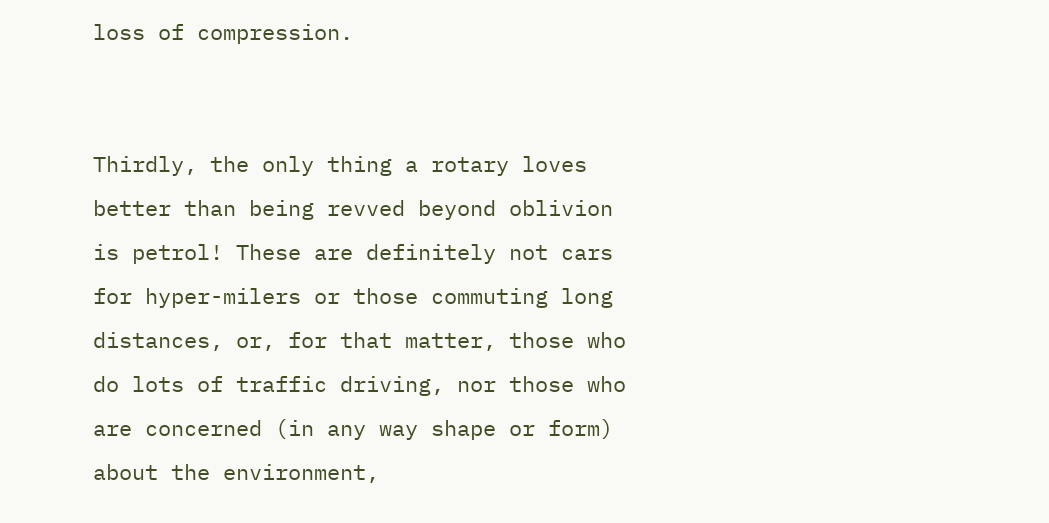loss of compression.


Thirdly, the only thing a rotary loves better than being revved beyond oblivion is petrol! These are definitely not cars for hyper-milers or those commuting long distances, or, for that matter, those who do lots of traffic driving, nor those who are concerned (in any way shape or form) about the environment,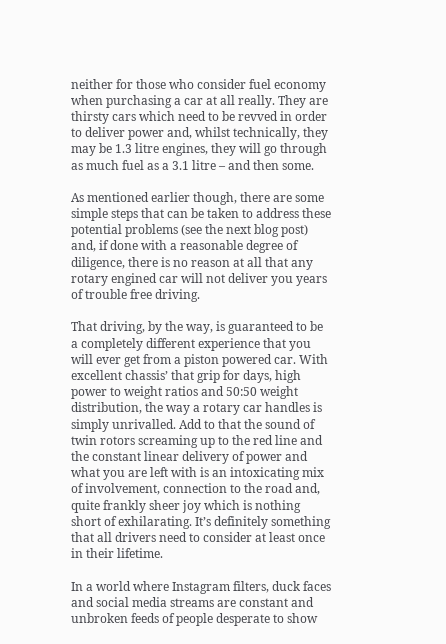neither for those who consider fuel economy when purchasing a car at all really. They are thirsty cars which need to be revved in order to deliver power and, whilst technically, they may be 1.3 litre engines, they will go through as much fuel as a 3.1 litre – and then some.

As mentioned earlier though, there are some simple steps that can be taken to address these potential problems (see the next blog post) and, if done with a reasonable degree of diligence, there is no reason at all that any rotary engined car will not deliver you years of trouble free driving.

That driving, by the way, is guaranteed to be a completely different experience that you will ever get from a piston powered car. With excellent chassis’ that grip for days, high power to weight ratios and 50:50 weight distribution, the way a rotary car handles is simply unrivalled. Add to that the sound of twin rotors screaming up to the red line and the constant linear delivery of power and what you are left with is an intoxicating mix of involvement, connection to the road and, quite frankly sheer joy which is nothing short of exhilarating. It’s definitely something that all drivers need to consider at least once in their lifetime.

In a world where Instagram filters, duck faces and social media streams are constant and unbroken feeds of people desperate to show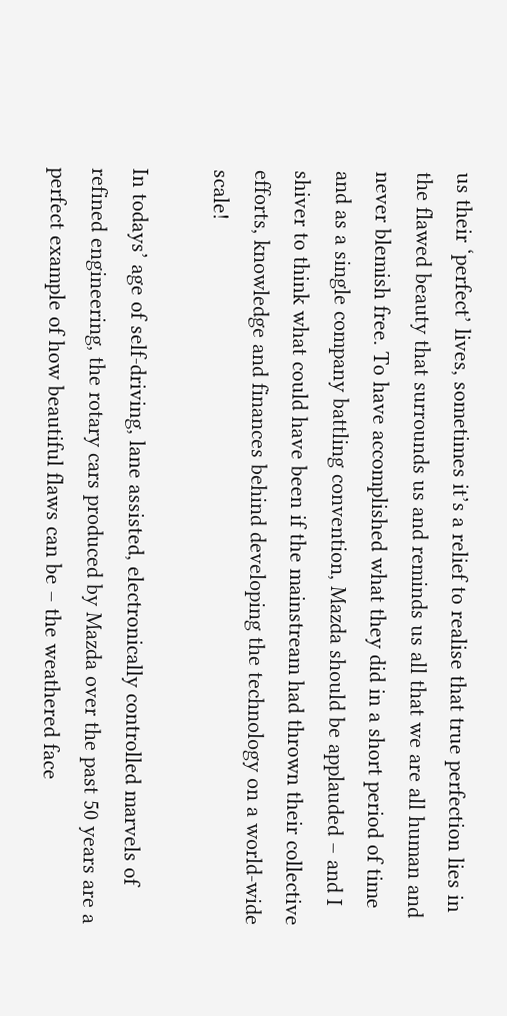us their ‘perfect’ lives, sometimes it’s a relief to realise that true perfection lies in the flawed beauty that surrounds us and reminds us all that we are all human and never blemish free. To have accomplished what they did in a short period of time and as a single company battling convention, Mazda should be applauded – and I shiver to think what could have been if the mainstream had thrown their collective efforts, knowledge and finances behind developing the technology on a world-wide scale!

In todays’ age of self-driving, lane assisted, electronically controlled marvels of refined engineering, the rotary cars produced by Mazda over the past 50 years are a perfect example of how beautiful flaws can be – the weathered face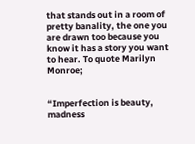that stands out in a room of pretty banality, the one you are drawn too because you know it has a story you want to hear. To quote Marilyn Monroe;


“Imperfection is beauty, madness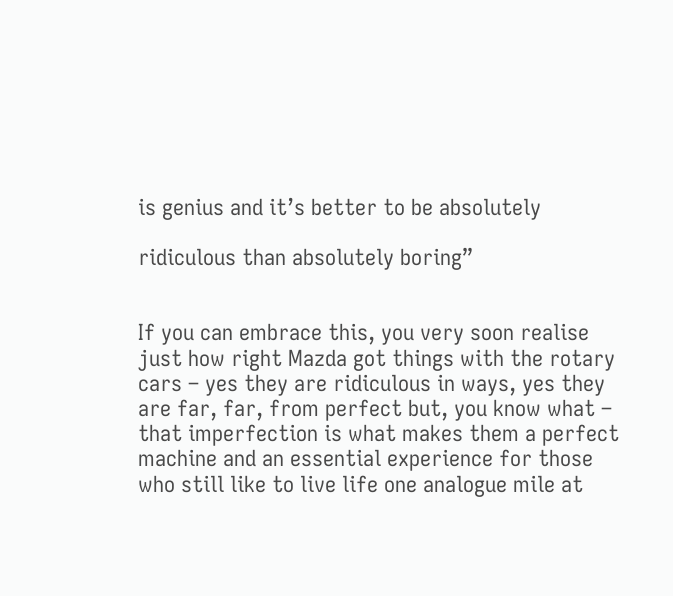is genius and it’s better to be absolutely

ridiculous than absolutely boring”


If you can embrace this, you very soon realise just how right Mazda got things with the rotary cars – yes they are ridiculous in ways, yes they are far, far, from perfect but, you know what – that imperfection is what makes them a perfect machine and an essential experience for those who still like to live life one analogue mile at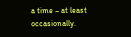a time – at least occasionally.